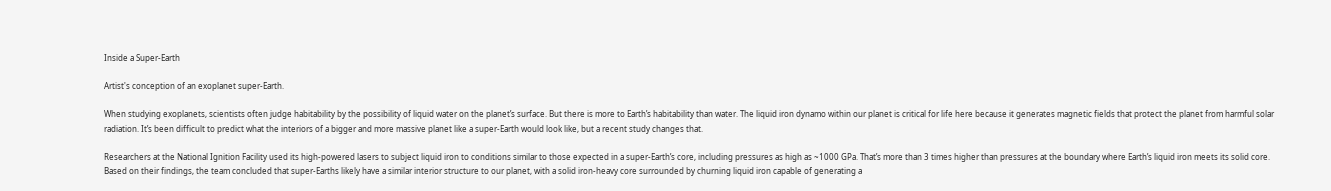Inside a Super-Earth

Artist's conception of an exoplanet super-Earth.

When studying exoplanets, scientists often judge habitability by the possibility of liquid water on the planet’s surface. But there is more to Earth’s habitability than water. The liquid iron dynamo within our planet is critical for life here because it generates magnetic fields that protect the planet from harmful solar radiation. It’s been difficult to predict what the interiors of a bigger and more massive planet like a super-Earth would look like, but a recent study changes that.

Researchers at the National Ignition Facility used its high-powered lasers to subject liquid iron to conditions similar to those expected in a super-Earth’s core, including pressures as high as ~1000 GPa. That’s more than 3 times higher than pressures at the boundary where Earth’s liquid iron meets its solid core. Based on their findings, the team concluded that super-Earths likely have a similar interior structure to our planet, with a solid iron-heavy core surrounded by churning liquid iron capable of generating a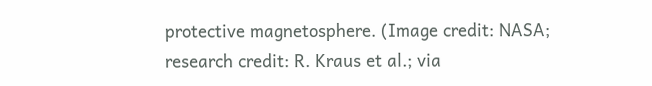protective magnetosphere. (Image credit: NASA; research credit: R. Kraus et al.; via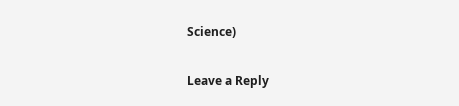Science)

Leave a Reply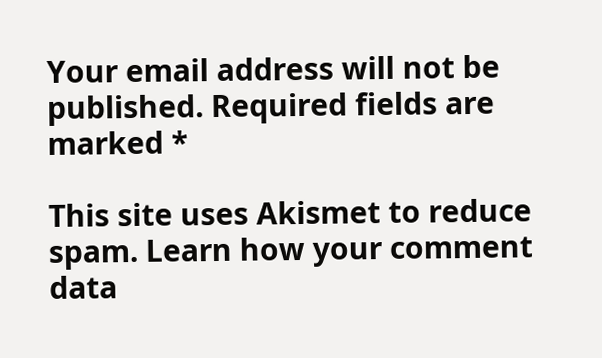Your email address will not be published. Required fields are marked *

This site uses Akismet to reduce spam. Learn how your comment data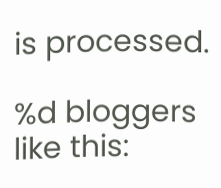is processed.

%d bloggers like this: